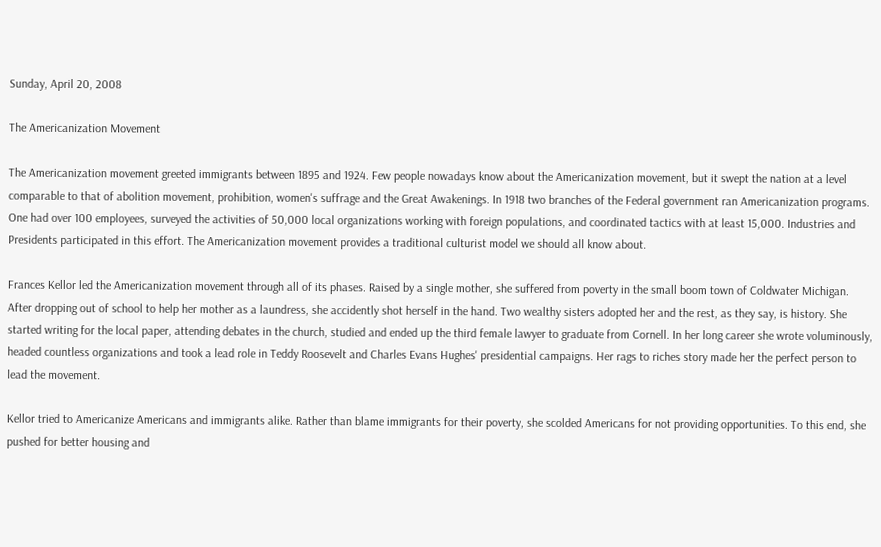Sunday, April 20, 2008

The Americanization Movement

The Americanization movement greeted immigrants between 1895 and 1924. Few people nowadays know about the Americanization movement, but it swept the nation at a level comparable to that of abolition movement, prohibition, women's suffrage and the Great Awakenings. In 1918 two branches of the Federal government ran Americanization programs. One had over 100 employees, surveyed the activities of 50,000 local organizations working with foreign populations, and coordinated tactics with at least 15,000. Industries and Presidents participated in this effort. The Americanization movement provides a traditional culturist model we should all know about.

Frances Kellor led the Americanization movement through all of its phases. Raised by a single mother, she suffered from poverty in the small boom town of Coldwater Michigan. After dropping out of school to help her mother as a laundress, she accidently shot herself in the hand. Two wealthy sisters adopted her and the rest, as they say, is history. She started writing for the local paper, attending debates in the church, studied and ended up the third female lawyer to graduate from Cornell. In her long career she wrote voluminously, headed countless organizations and took a lead role in Teddy Roosevelt and Charles Evans Hughes' presidential campaigns. Her rags to riches story made her the perfect person to lead the movement.

Kellor tried to Americanize Americans and immigrants alike. Rather than blame immigrants for their poverty, she scolded Americans for not providing opportunities. To this end, she pushed for better housing and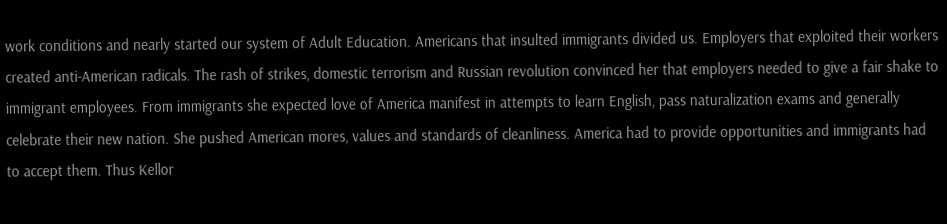work conditions and nearly started our system of Adult Education. Americans that insulted immigrants divided us. Employers that exploited their workers created anti-American radicals. The rash of strikes, domestic terrorism and Russian revolution convinced her that employers needed to give a fair shake to immigrant employees. From immigrants she expected love of America manifest in attempts to learn English, pass naturalization exams and generally celebrate their new nation. She pushed American mores, values and standards of cleanliness. America had to provide opportunities and immigrants had to accept them. Thus Kellor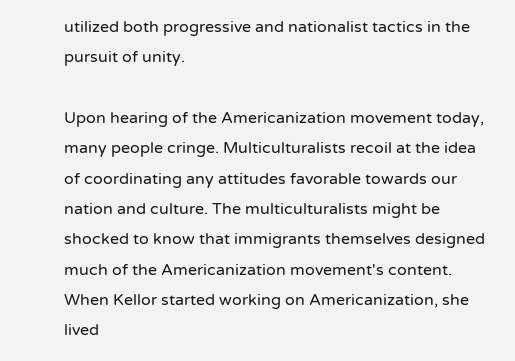utilized both progressive and nationalist tactics in the pursuit of unity.

Upon hearing of the Americanization movement today, many people cringe. Multiculturalists recoil at the idea of coordinating any attitudes favorable towards our nation and culture. The multiculturalists might be shocked to know that immigrants themselves designed much of the Americanization movement's content. When Kellor started working on Americanization, she lived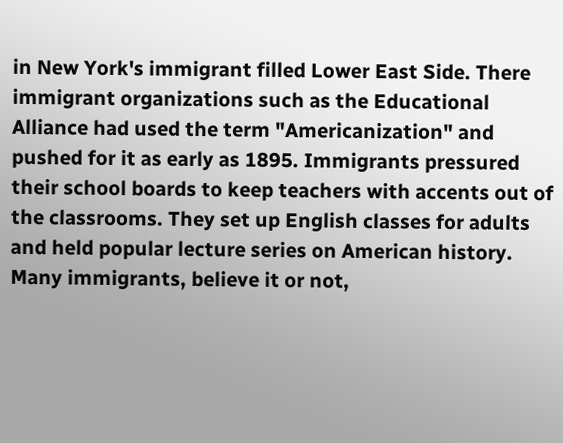in New York's immigrant filled Lower East Side. There immigrant organizations such as the Educational Alliance had used the term "Americanization" and pushed for it as early as 1895. Immigrants pressured their school boards to keep teachers with accents out of the classrooms. They set up English classes for adults and held popular lecture series on American history. Many immigrants, believe it or not,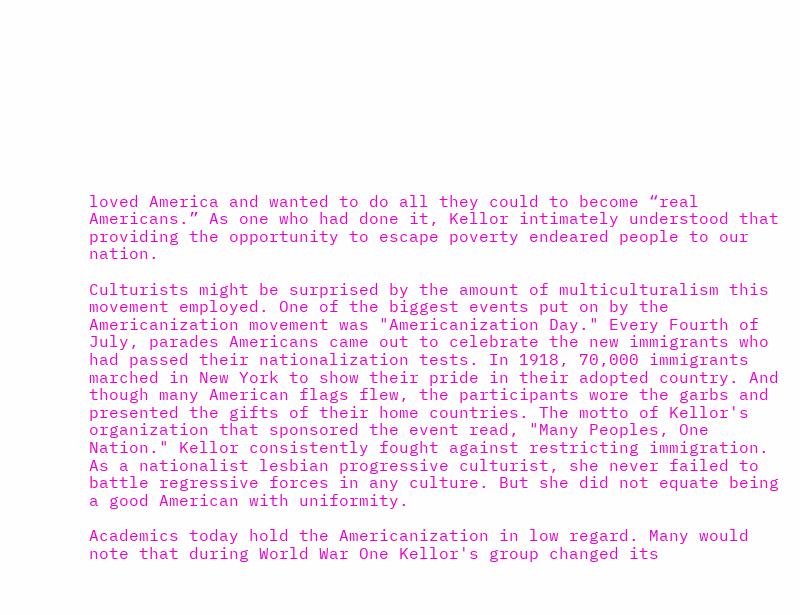loved America and wanted to do all they could to become “real Americans.” As one who had done it, Kellor intimately understood that providing the opportunity to escape poverty endeared people to our nation.

Culturists might be surprised by the amount of multiculturalism this movement employed. One of the biggest events put on by the Americanization movement was "Americanization Day." Every Fourth of July, parades Americans came out to celebrate the new immigrants who had passed their nationalization tests. In 1918, 70,000 immigrants marched in New York to show their pride in their adopted country. And though many American flags flew, the participants wore the garbs and presented the gifts of their home countries. The motto of Kellor's organization that sponsored the event read, "Many Peoples, One Nation." Kellor consistently fought against restricting immigration. As a nationalist lesbian progressive culturist, she never failed to battle regressive forces in any culture. But she did not equate being a good American with uniformity.

Academics today hold the Americanization in low regard. Many would note that during World War One Kellor's group changed its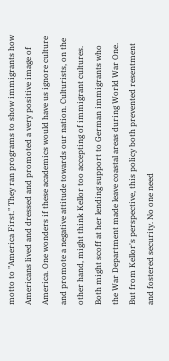motto to "America First." They ran programs to show immigrants how Americans lived and dressed and promoted a very positive image of America. One wonders if these academics would have us ignore culture and promote a negative attitude towards our nation. Culturists, on the other hand, might think Kellor too accepting of immigrant cultures. Both might scoff at her lending support to German immigrants who the War Department made leave coastal areas during World War One. But from Kellor's perspective, this policy both prevented resentment and fostered security. No one need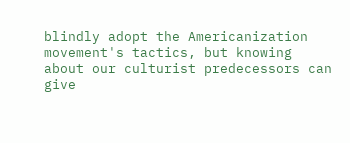blindly adopt the Americanization movement's tactics, but knowing about our culturist predecessors can give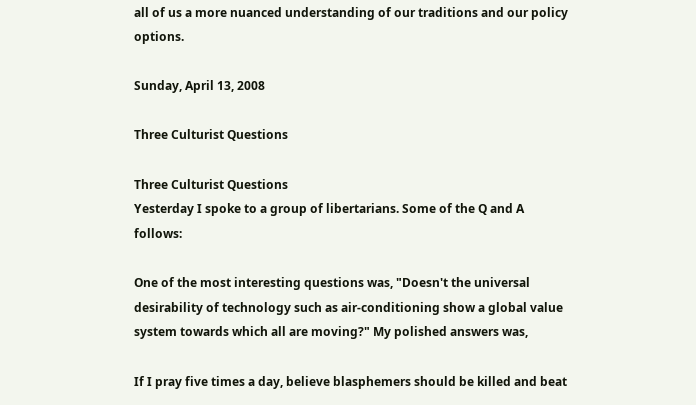all of us a more nuanced understanding of our traditions and our policy options.

Sunday, April 13, 2008

Three Culturist Questions

Three Culturist Questions
Yesterday I spoke to a group of libertarians. Some of the Q and A follows:

One of the most interesting questions was, "Doesn't the universal desirability of technology such as air-conditioning show a global value system towards which all are moving?" My polished answers was,

If I pray five times a day, believe blasphemers should be killed and beat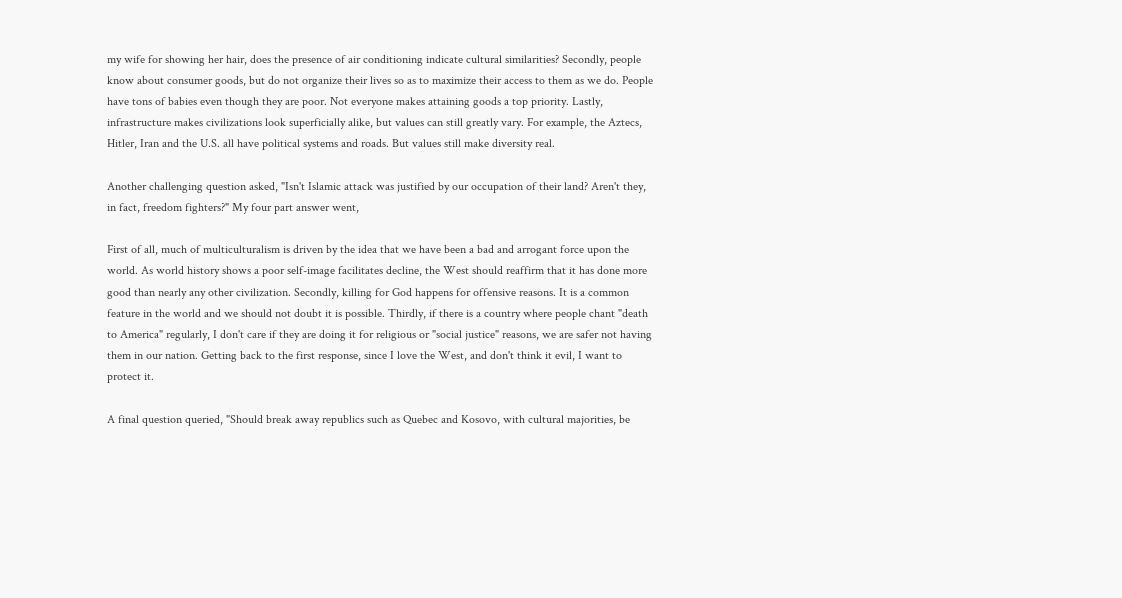my wife for showing her hair, does the presence of air conditioning indicate cultural similarities? Secondly, people know about consumer goods, but do not organize their lives so as to maximize their access to them as we do. People have tons of babies even though they are poor. Not everyone makes attaining goods a top priority. Lastly, infrastructure makes civilizations look superficially alike, but values can still greatly vary. For example, the Aztecs, Hitler, Iran and the U.S. all have political systems and roads. But values still make diversity real.

Another challenging question asked, "Isn't Islamic attack was justified by our occupation of their land? Aren't they, in fact, freedom fighters?" My four part answer went,

First of all, much of multiculturalism is driven by the idea that we have been a bad and arrogant force upon the world. As world history shows a poor self-image facilitates decline, the West should reaffirm that it has done more good than nearly any other civilization. Secondly, killing for God happens for offensive reasons. It is a common feature in the world and we should not doubt it is possible. Thirdly, if there is a country where people chant "death to America" regularly, I don't care if they are doing it for religious or "social justice" reasons, we are safer not having them in our nation. Getting back to the first response, since I love the West, and don't think it evil, I want to protect it.

A final question queried, "Should break away republics such as Quebec and Kosovo, with cultural majorities, be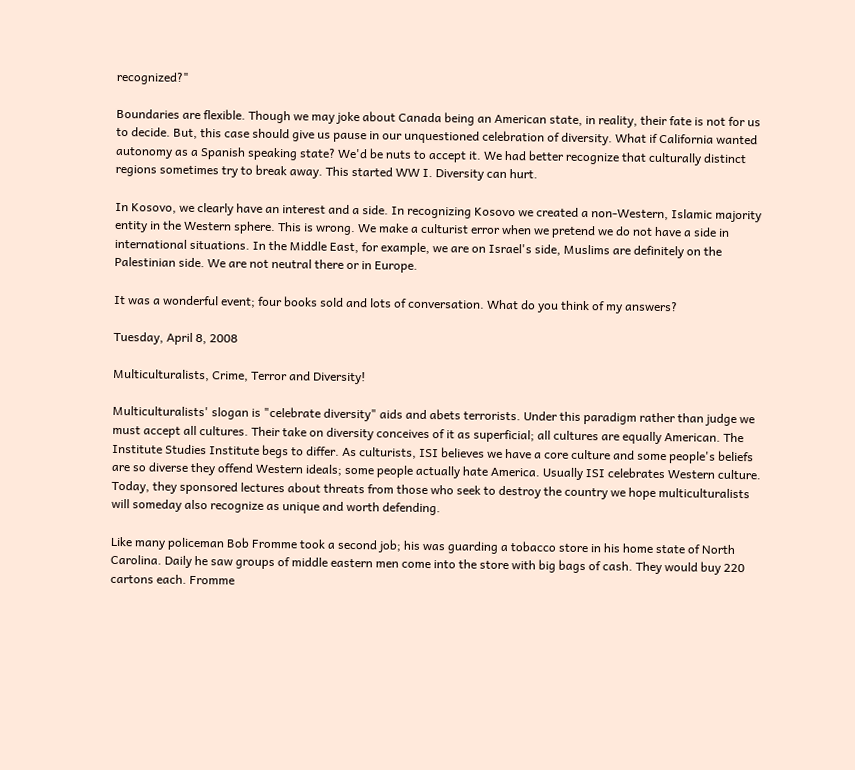recognized?"

Boundaries are flexible. Though we may joke about Canada being an American state, in reality, their fate is not for us to decide. But, this case should give us pause in our unquestioned celebration of diversity. What if California wanted autonomy as a Spanish speaking state? We'd be nuts to accept it. We had better recognize that culturally distinct regions sometimes try to break away. This started WW I. Diversity can hurt.

In Kosovo, we clearly have an interest and a side. In recognizing Kosovo we created a non-Western, Islamic majority entity in the Western sphere. This is wrong. We make a culturist error when we pretend we do not have a side in international situations. In the Middle East, for example, we are on Israel's side, Muslims are definitely on the Palestinian side. We are not neutral there or in Europe.

It was a wonderful event; four books sold and lots of conversation. What do you think of my answers?

Tuesday, April 8, 2008

Multiculturalists, Crime, Terror and Diversity!

Multiculturalists' slogan is "celebrate diversity" aids and abets terrorists. Under this paradigm rather than judge we must accept all cultures. Their take on diversity conceives of it as superficial; all cultures are equally American. The Institute Studies Institute begs to differ. As culturists, ISI believes we have a core culture and some people's beliefs are so diverse they offend Western ideals; some people actually hate America. Usually ISI celebrates Western culture. Today, they sponsored lectures about threats from those who seek to destroy the country we hope multiculturalists will someday also recognize as unique and worth defending.

Like many policeman Bob Fromme took a second job; his was guarding a tobacco store in his home state of North Carolina. Daily he saw groups of middle eastern men come into the store with big bags of cash. They would buy 220 cartons each. Fromme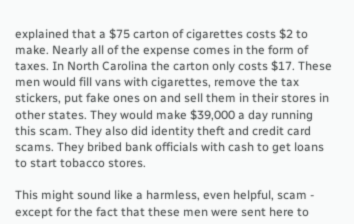explained that a $75 carton of cigarettes costs $2 to make. Nearly all of the expense comes in the form of taxes. In North Carolina the carton only costs $17. These men would fill vans with cigarettes, remove the tax stickers, put fake ones on and sell them in their stores in other states. They would make $39,000 a day running this scam. They also did identity theft and credit card scams. They bribed bank officials with cash to get loans to start tobacco stores.

This might sound like a harmless, even helpful, scam - except for the fact that these men were sent here to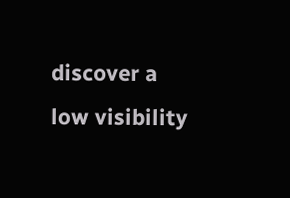discover a low visibility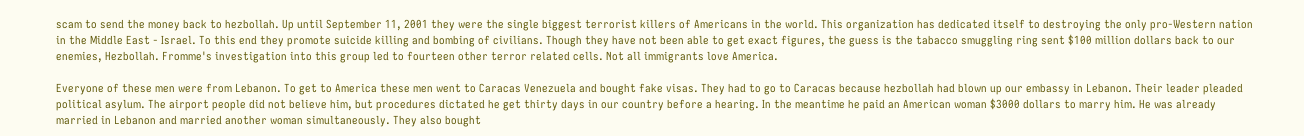scam to send the money back to hezbollah. Up until September 11, 2001 they were the single biggest terrorist killers of Americans in the world. This organization has dedicated itself to destroying the only pro-Western nation in the Middle East - Israel. To this end they promote suicide killing and bombing of civilians. Though they have not been able to get exact figures, the guess is the tabacco smuggling ring sent $100 million dollars back to our enemies, Hezbollah. Fromme's investigation into this group led to fourteen other terror related cells. Not all immigrants love America.

Everyone of these men were from Lebanon. To get to America these men went to Caracas Venezuela and bought fake visas. They had to go to Caracas because hezbollah had blown up our embassy in Lebanon. Their leader pleaded political asylum. The airport people did not believe him, but procedures dictated he get thirty days in our country before a hearing. In the meantime he paid an American woman $3000 dollars to marry him. He was already married in Lebanon and married another woman simultaneously. They also bought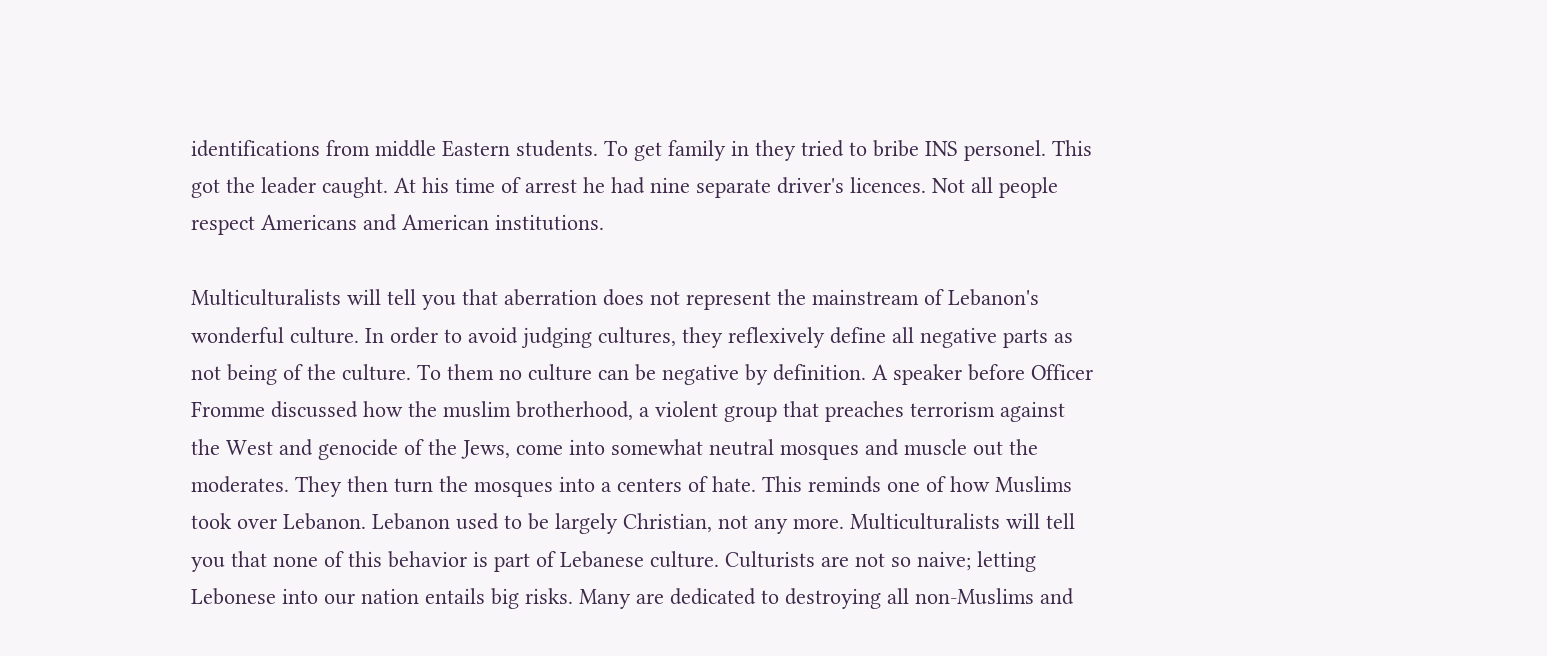identifications from middle Eastern students. To get family in they tried to bribe INS personel. This got the leader caught. At his time of arrest he had nine separate driver's licences. Not all people respect Americans and American institutions.

Multiculturalists will tell you that aberration does not represent the mainstream of Lebanon's wonderful culture. In order to avoid judging cultures, they reflexively define all negative parts as not being of the culture. To them no culture can be negative by definition. A speaker before Officer Fromme discussed how the muslim brotherhood, a violent group that preaches terrorism against the West and genocide of the Jews, come into somewhat neutral mosques and muscle out the moderates. They then turn the mosques into a centers of hate. This reminds one of how Muslims took over Lebanon. Lebanon used to be largely Christian, not any more. Multiculturalists will tell you that none of this behavior is part of Lebanese culture. Culturists are not so naive; letting Lebonese into our nation entails big risks. Many are dedicated to destroying all non-Muslims and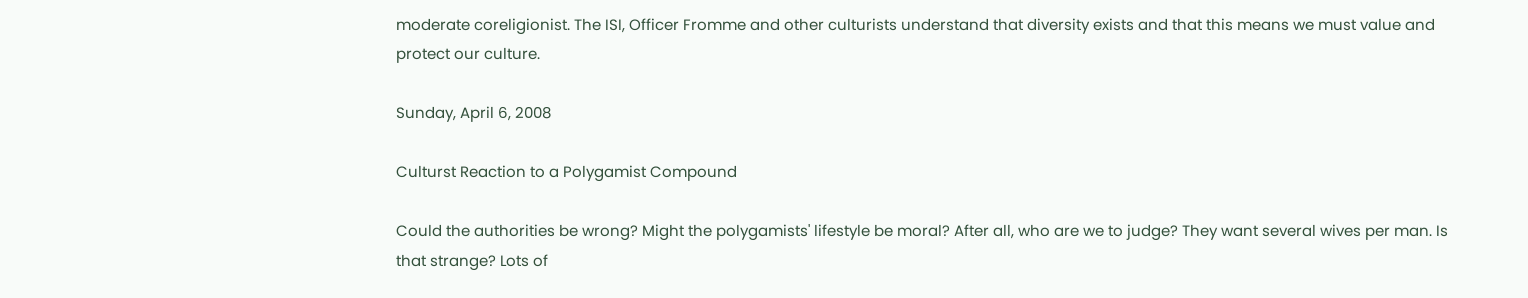moderate coreligionist. The ISI, Officer Fromme and other culturists understand that diversity exists and that this means we must value and protect our culture.

Sunday, April 6, 2008

Culturst Reaction to a Polygamist Compound

Could the authorities be wrong? Might the polygamists' lifestyle be moral? After all, who are we to judge? They want several wives per man. Is that strange? Lots of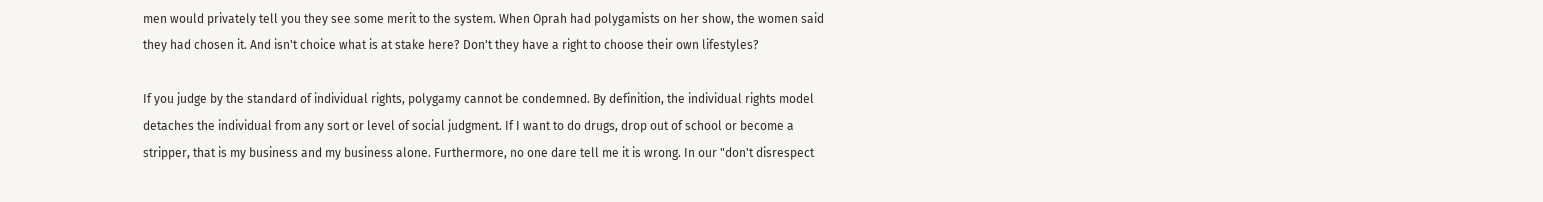men would privately tell you they see some merit to the system. When Oprah had polygamists on her show, the women said they had chosen it. And isn't choice what is at stake here? Don't they have a right to choose their own lifestyles?

If you judge by the standard of individual rights, polygamy cannot be condemned. By definition, the individual rights model detaches the individual from any sort or level of social judgment. If I want to do drugs, drop out of school or become a stripper, that is my business and my business alone. Furthermore, no one dare tell me it is wrong. In our "don't disrespect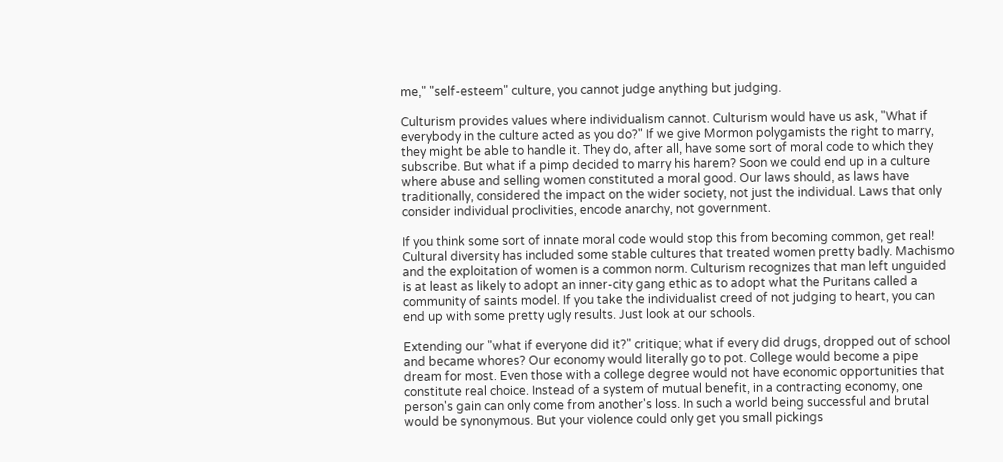me," "self-esteem" culture, you cannot judge anything but judging.

Culturism provides values where individualism cannot. Culturism would have us ask, "What if everybody in the culture acted as you do?" If we give Mormon polygamists the right to marry, they might be able to handle it. They do, after all, have some sort of moral code to which they subscribe. But what if a pimp decided to marry his harem? Soon we could end up in a culture where abuse and selling women constituted a moral good. Our laws should, as laws have traditionally, considered the impact on the wider society, not just the individual. Laws that only consider individual proclivities, encode anarchy, not government.

If you think some sort of innate moral code would stop this from becoming common, get real! Cultural diversity has included some stable cultures that treated women pretty badly. Machismo and the exploitation of women is a common norm. Culturism recognizes that man left unguided is at least as likely to adopt an inner-city gang ethic as to adopt what the Puritans called a community of saints model. If you take the individualist creed of not judging to heart, you can end up with some pretty ugly results. Just look at our schools.

Extending our "what if everyone did it?" critique; what if every did drugs, dropped out of school and became whores? Our economy would literally go to pot. College would become a pipe dream for most. Even those with a college degree would not have economic opportunities that constitute real choice. Instead of a system of mutual benefit, in a contracting economy, one person's gain can only come from another's loss. In such a world being successful and brutal would be synonymous. But your violence could only get you small pickings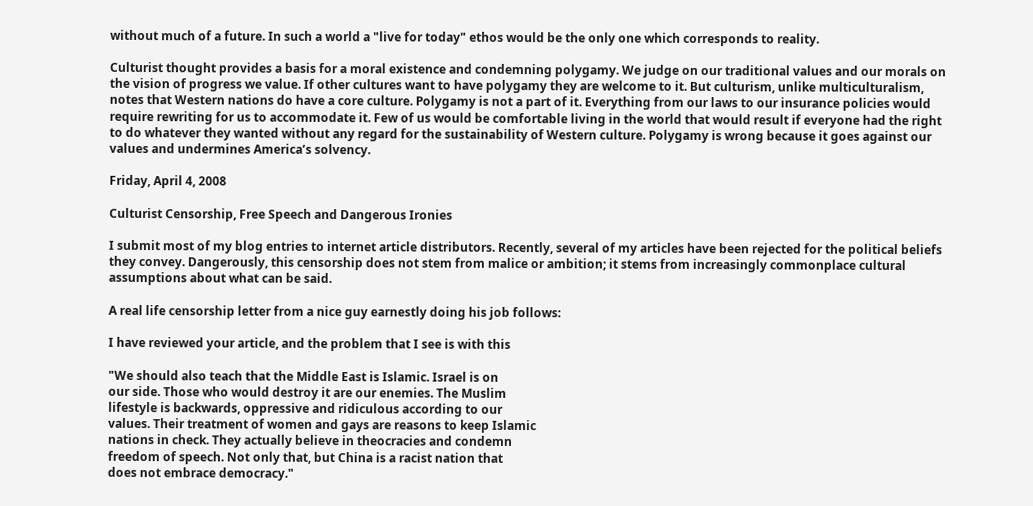without much of a future. In such a world a "live for today" ethos would be the only one which corresponds to reality.

Culturist thought provides a basis for a moral existence and condemning polygamy. We judge on our traditional values and our morals on the vision of progress we value. If other cultures want to have polygamy they are welcome to it. But culturism, unlike multiculturalism, notes that Western nations do have a core culture. Polygamy is not a part of it. Everything from our laws to our insurance policies would require rewriting for us to accommodate it. Few of us would be comfortable living in the world that would result if everyone had the right to do whatever they wanted without any regard for the sustainability of Western culture. Polygamy is wrong because it goes against our values and undermines America’s solvency.

Friday, April 4, 2008

Culturist Censorship, Free Speech and Dangerous Ironies

I submit most of my blog entries to internet article distributors. Recently, several of my articles have been rejected for the political beliefs they convey. Dangerously, this censorship does not stem from malice or ambition; it stems from increasingly commonplace cultural assumptions about what can be said.

A real life censorship letter from a nice guy earnestly doing his job follows:

I have reviewed your article, and the problem that I see is with this

"We should also teach that the Middle East is Islamic. Israel is on
our side. Those who would destroy it are our enemies. The Muslim
lifestyle is backwards, oppressive and ridiculous according to our
values. Their treatment of women and gays are reasons to keep Islamic
nations in check. They actually believe in theocracies and condemn
freedom of speech. Not only that, but China is a racist nation that
does not embrace democracy."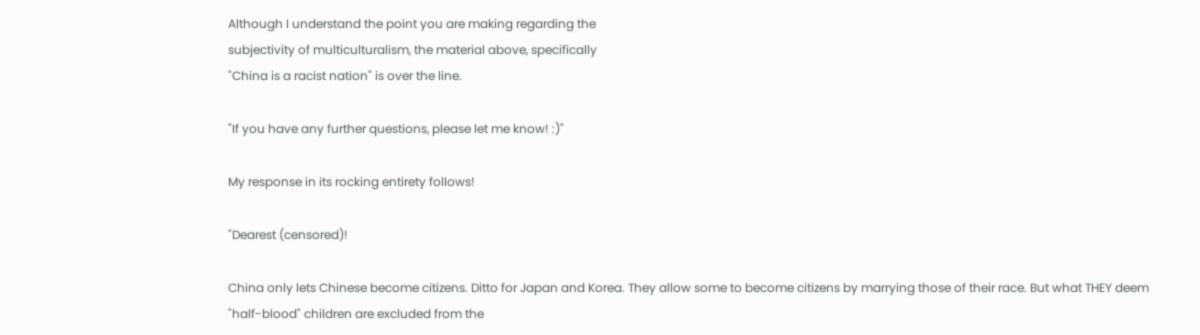Although I understand the point you are making regarding the
subjectivity of multiculturalism, the material above, specifically
"China is a racist nation" is over the line.

"If you have any further questions, please let me know! :)"

My response in its rocking entirety follows!

"Dearest (censored)!

China only lets Chinese become citizens. Ditto for Japan and Korea. They allow some to become citizens by marrying those of their race. But what THEY deem "half-blood" children are excluded from the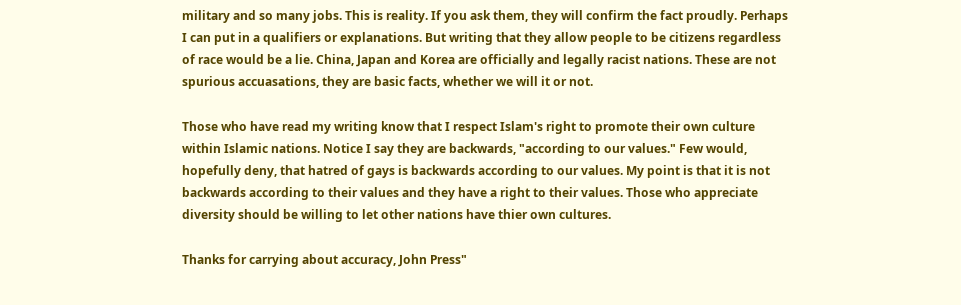military and so many jobs. This is reality. If you ask them, they will confirm the fact proudly. Perhaps I can put in a qualifiers or explanations. But writing that they allow people to be citizens regardless of race would be a lie. China, Japan and Korea are officially and legally racist nations. These are not spurious accuasations, they are basic facts, whether we will it or not.

Those who have read my writing know that I respect Islam's right to promote their own culture within Islamic nations. Notice I say they are backwards, "according to our values." Few would, hopefully deny, that hatred of gays is backwards according to our values. My point is that it is not backwards according to their values and they have a right to their values. Those who appreciate diversity should be willing to let other nations have thier own cultures.

Thanks for carrying about accuracy, John Press"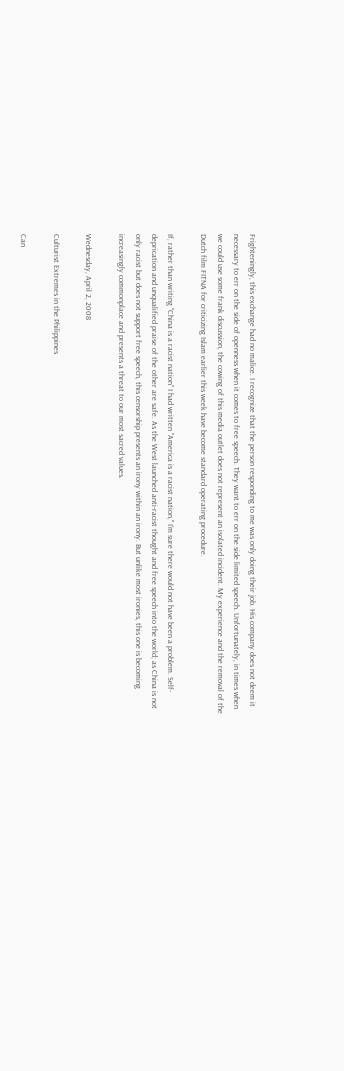Frighteningly, this exchange had no malice. I recognize that the person responding to me was only doing their job. His company does not deem it necessary to err on the side of openness when it comes to free speech. They want to err on the side limited speech. Unfortunately, in times when we could use some frank discussion, the cowing of this media outlet does not represent an isolated incident. My experience and the removal of the Dutch film FITNA for criticizing Islam earlier this week have become standard operating procedure.

If, rather than writing "China is a racist nation" I had written "America is a racist nation," I'm sure there would not have been a problem. Self-deprication and unqualified praise of the other are safe. As the West launched anti-racist thought and free speech into the world; as China is not only racist but does not support free speech, this censorship presents an irony within an irony. But unlike most ironies, this one is becoming increasingly commonplace and presents a threat to our most sacred values.

Wednesday, April 2, 2008

Culturist Extremes in the Philippines

Can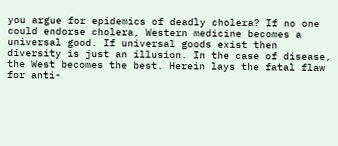you argue for epidemics of deadly cholera? If no one could endorse cholera, Western medicine becomes a universal good. If universal goods exist then diversity is just an illusion. In the case of disease, the West becomes the best. Herein lays the fatal flaw for anti-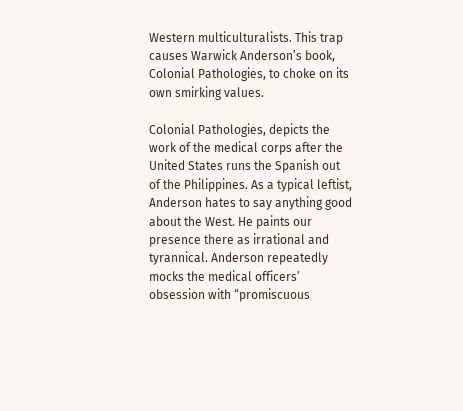Western multiculturalists. This trap causes Warwick Anderson’s book, Colonial Pathologies, to choke on its own smirking values.

Colonial Pathologies, depicts the work of the medical corps after the United States runs the Spanish out of the Philippines. As a typical leftist, Anderson hates to say anything good about the West. He paints our presence there as irrational and tyrannical. Anderson repeatedly mocks the medical officers’ obsession with “promiscuous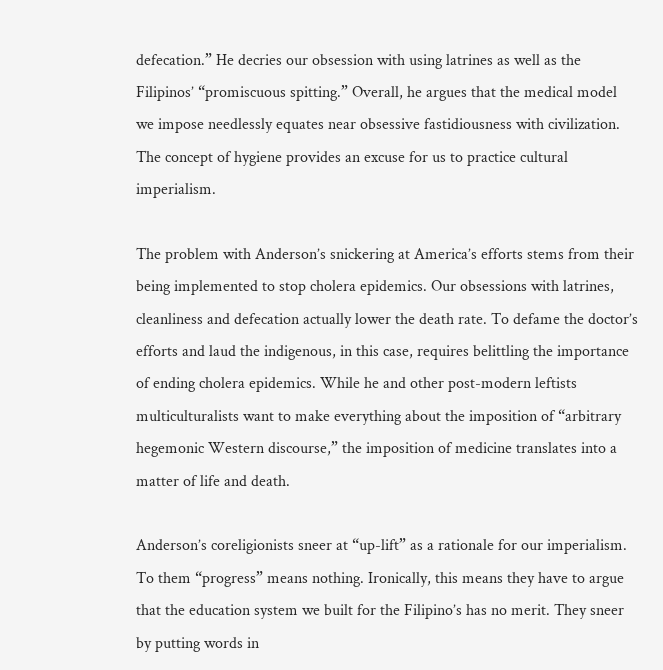defecation.” He decries our obsession with using latrines as well as the Filipinos’ “promiscuous spitting.” Overall, he argues that the medical model we impose needlessly equates near obsessive fastidiousness with civilization. The concept of hygiene provides an excuse for us to practice cultural imperialism.

The problem with Anderson’s snickering at America’s efforts stems from their being implemented to stop cholera epidemics. Our obsessions with latrines, cleanliness and defecation actually lower the death rate. To defame the doctor’s efforts and laud the indigenous, in this case, requires belittling the importance of ending cholera epidemics. While he and other post-modern leftists multiculturalists want to make everything about the imposition of “arbitrary hegemonic Western discourse,” the imposition of medicine translates into a matter of life and death.

Anderson’s coreligionists sneer at “up-lift” as a rationale for our imperialism. To them “progress” means nothing. Ironically, this means they have to argue that the education system we built for the Filipino’s has no merit. They sneer by putting words in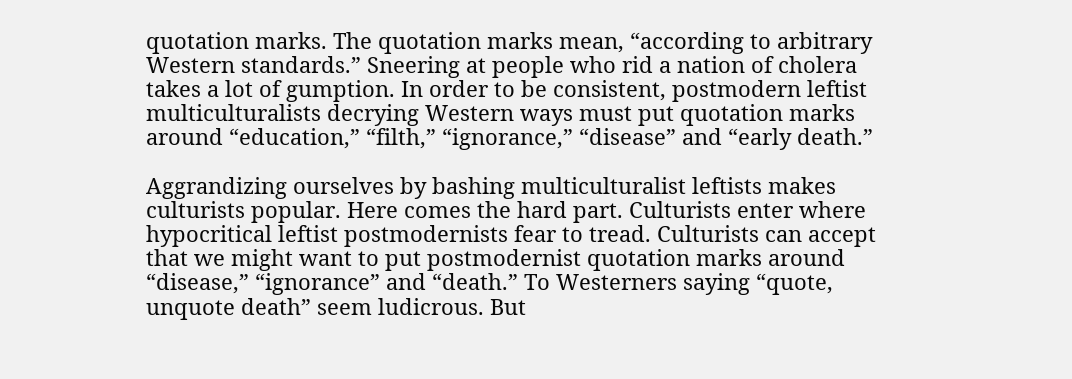quotation marks. The quotation marks mean, “according to arbitrary Western standards.” Sneering at people who rid a nation of cholera takes a lot of gumption. In order to be consistent, postmodern leftist multiculturalists decrying Western ways must put quotation marks around “education,” “filth,” “ignorance,” “disease” and “early death.”

Aggrandizing ourselves by bashing multiculturalist leftists makes culturists popular. Here comes the hard part. Culturists enter where hypocritical leftist postmodernists fear to tread. Culturists can accept that we might want to put postmodernist quotation marks around “disease,” “ignorance” and “death.” To Westerners saying “quote, unquote death” seem ludicrous. But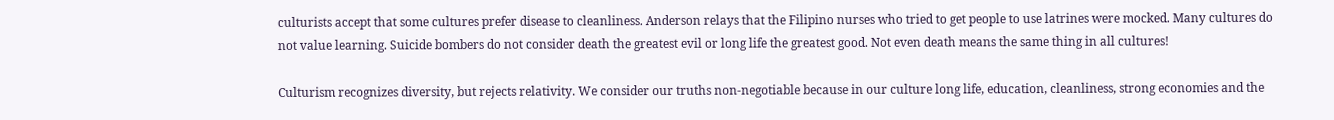culturists accept that some cultures prefer disease to cleanliness. Anderson relays that the Filipino nurses who tried to get people to use latrines were mocked. Many cultures do not value learning. Suicide bombers do not consider death the greatest evil or long life the greatest good. Not even death means the same thing in all cultures!

Culturism recognizes diversity, but rejects relativity. We consider our truths non-negotiable because in our culture long life, education, cleanliness, strong economies and the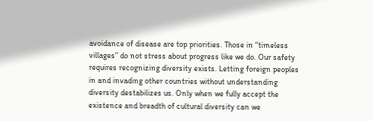avoidance of disease are top priorities. Those in “timeless villages” do not stress about progress like we do. Our safety requires recognizing diversity exists. Letting foreign peoples in and invading other countries without understanding diversity destabilizes us. Only when we fully accept the existence and breadth of cultural diversity can we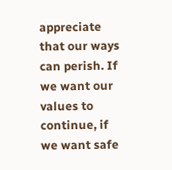appreciate that our ways can perish. If we want our values to continue, if we want safe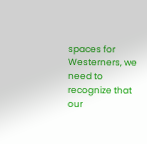spaces for Westerners, we need to recognize that our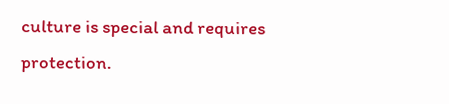culture is special and requires protection.